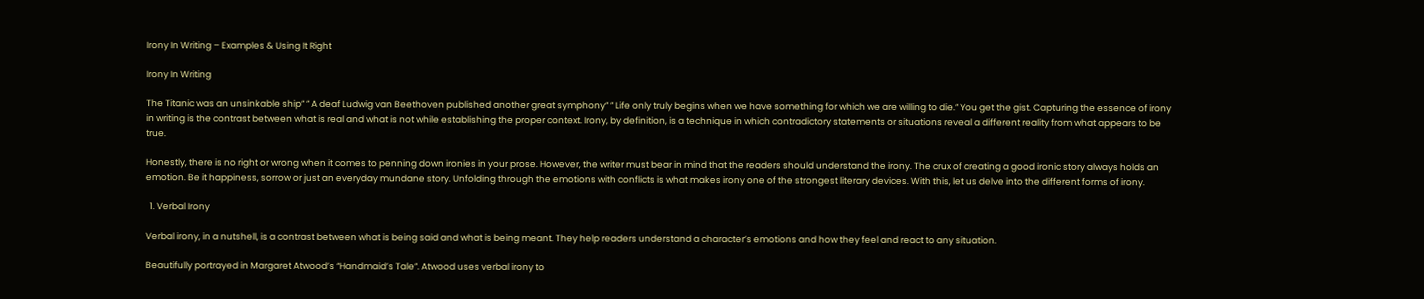Irony In Writing – Examples & Using It Right

Irony In Writing

The Titanic was an unsinkable ship” ” A deaf Ludwig van Beethoven published another great symphony” ” Life only truly begins when we have something for which we are willing to die.” You get the gist. Capturing the essence of irony in writing is the contrast between what is real and what is not while establishing the proper context. Irony, by definition, is a technique in which contradictory statements or situations reveal a different reality from what appears to be true.

Honestly, there is no right or wrong when it comes to penning down ironies in your prose. However, the writer must bear in mind that the readers should understand the irony. The crux of creating a good ironic story always holds an emotion. Be it happiness, sorrow or just an everyday mundane story. Unfolding through the emotions with conflicts is what makes irony one of the strongest literary devices. With this, let us delve into the different forms of irony.

  1. Verbal Irony

Verbal irony, in a nutshell, is a contrast between what is being said and what is being meant. They help readers understand a character’s emotions and how they feel and react to any situation.

Beautifully portrayed in Margaret Atwood’s “Handmaid’s Tale”. Atwood uses verbal irony to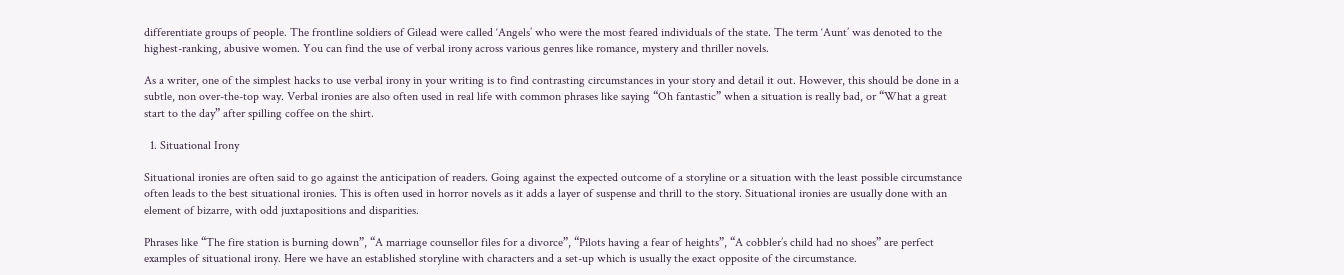differentiate groups of people. The frontline soldiers of Gilead were called ‘Angels’ who were the most feared individuals of the state. The term ‘Aunt’ was denoted to the highest-ranking, abusive women. You can find the use of verbal irony across various genres like romance, mystery and thriller novels.

As a writer, one of the simplest hacks to use verbal irony in your writing is to find contrasting circumstances in your story and detail it out. However, this should be done in a subtle, non over-the-top way. Verbal ironies are also often used in real life with common phrases like saying “Oh fantastic” when a situation is really bad, or “What a great start to the day” after spilling coffee on the shirt.

  1. Situational Irony

Situational ironies are often said to go against the anticipation of readers. Going against the expected outcome of a storyline or a situation with the least possible circumstance often leads to the best situational ironies. This is often used in horror novels as it adds a layer of suspense and thrill to the story. Situational ironies are usually done with an element of bizarre, with odd juxtapositions and disparities.

Phrases like “The fire station is burning down”, “A marriage counsellor files for a divorce”, “Pilots having a fear of heights”, “A cobbler’s child had no shoes” are perfect examples of situational irony. Here we have an established storyline with characters and a set-up which is usually the exact opposite of the circumstance.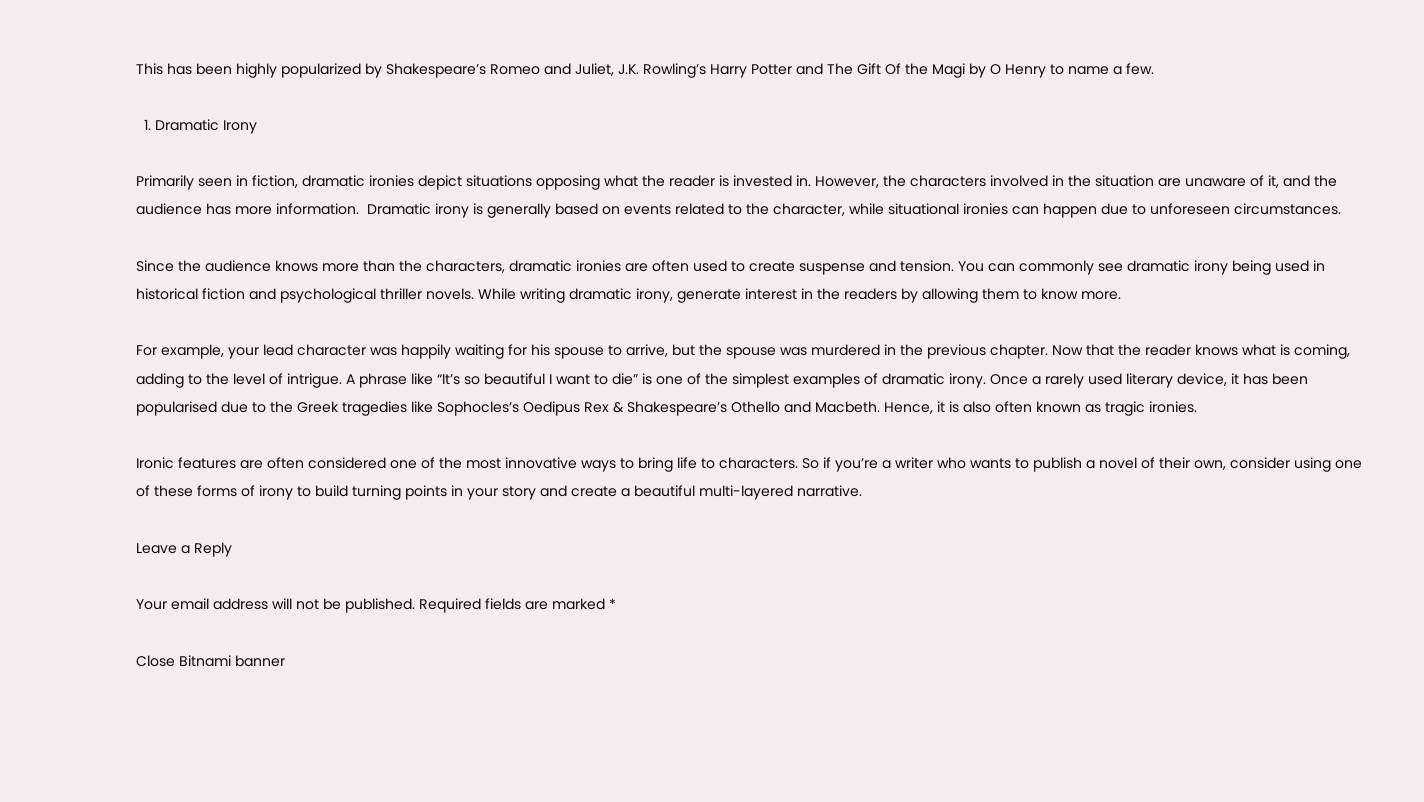This has been highly popularized by Shakespeare’s Romeo and Juliet, J.K. Rowling’s Harry Potter and The Gift Of the Magi by O Henry to name a few.

  1. Dramatic Irony

Primarily seen in fiction, dramatic ironies depict situations opposing what the reader is invested in. However, the characters involved in the situation are unaware of it, and the audience has more information.  Dramatic irony is generally based on events related to the character, while situational ironies can happen due to unforeseen circumstances.

Since the audience knows more than the characters, dramatic ironies are often used to create suspense and tension. You can commonly see dramatic irony being used in historical fiction and psychological thriller novels. While writing dramatic irony, generate interest in the readers by allowing them to know more.

For example, your lead character was happily waiting for his spouse to arrive, but the spouse was murdered in the previous chapter. Now that the reader knows what is coming, adding to the level of intrigue. A phrase like “It’s so beautiful I want to die” is one of the simplest examples of dramatic irony. Once a rarely used literary device, it has been popularised due to the Greek tragedies like Sophocles’s Oedipus Rex & Shakespeare’s Othello and Macbeth. Hence, it is also often known as tragic ironies.

Ironic features are often considered one of the most innovative ways to bring life to characters. So if you’re a writer who wants to publish a novel of their own, consider using one of these forms of irony to build turning points in your story and create a beautiful multi-layered narrative.

Leave a Reply

Your email address will not be published. Required fields are marked *

Close Bitnami banner